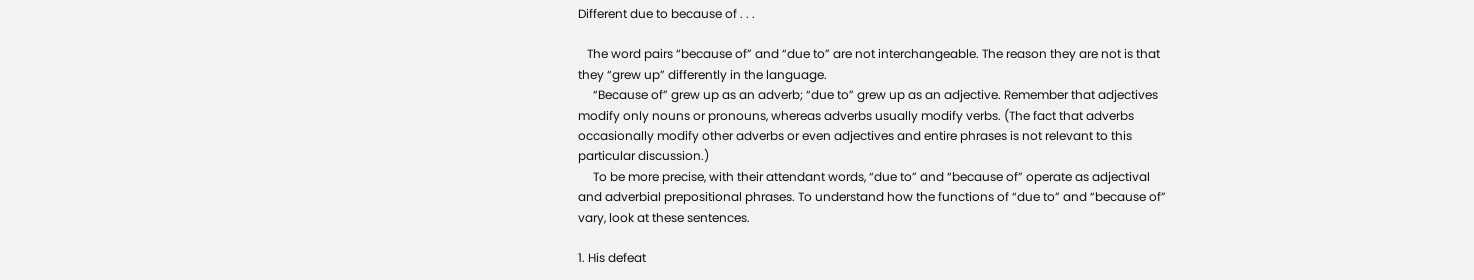Different due to because of . . .

   The word pairs “because of” and “due to” are not interchangeable. The reason they are not is that they “grew up” differently in the language.
     “Because of” grew up as an adverb; “due to” grew up as an adjective. Remember that adjectives modify only nouns or pronouns, whereas adverbs usually modify verbs. (The fact that adverbs occasionally modify other adverbs or even adjectives and entire phrases is not relevant to this particular discussion.)
     To be more precise, with their attendant words, “due to” and “because of” operate as adjectival and adverbial prepositional phrases. To understand how the functions of “due to” and “because of” vary, look at these sentences.

1. His defeat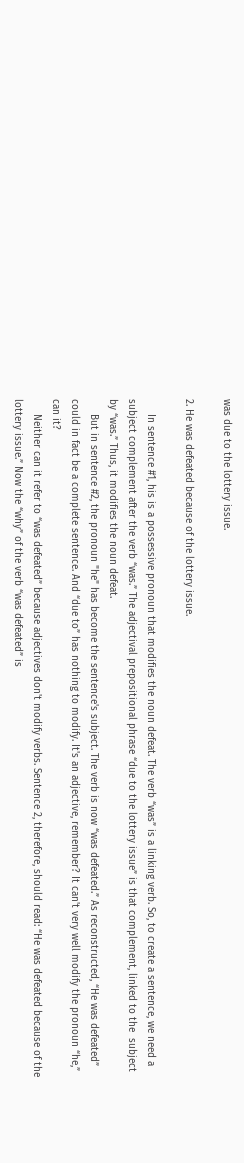was due to the lottery issue.

2. He was defeated because of the lottery issue.

     In sentence #1, his is a possessive pronoun that modifies the noun defeat. The verb “was” is a linking verb. So, to create a sentence, we need a subject complement after the verb “was.” The adjectival prepositional phrase “due to the lottery issue” is that complement, linked to the  subject by “was.” Thus, it modifies the noun defeat.
     But in sentence #2, the pronoun "he" has become the sentence's subject. The verb is now “was defeated.” As reconstructed, “He was defeated” could in fact be a complete sentence. And “due to” has nothing to modify. It's an adjective, remember? It can't very well modify the pronoun “he,” can it?
     Neither can it refer to “was defeated” because adjectives don't modify verbs. Sentence 2, therefore, should read: “He was defeated because of the lottery issue.” Now the “why” of the verb “was defeated” is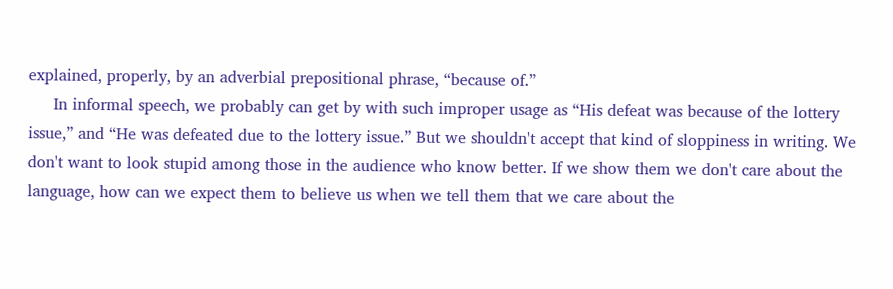explained, properly, by an adverbial prepositional phrase, “because of.”
     In informal speech, we probably can get by with such improper usage as “His defeat was because of the lottery issue,” and “He was defeated due to the lottery issue.” But we shouldn't accept that kind of sloppiness in writing. We don't want to look stupid among those in the audience who know better. If we show them we don't care about the language, how can we expect them to believe us when we tell them that we care about the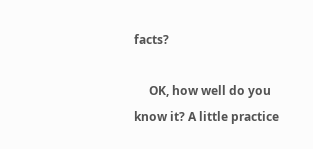facts?

     OK, how well do you know it? A little practice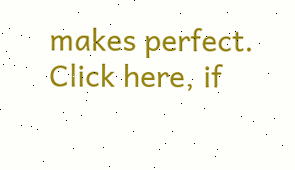makes perfect. Click here, if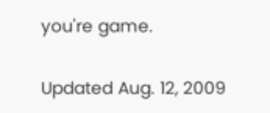you're game.

Updated Aug. 12, 2009